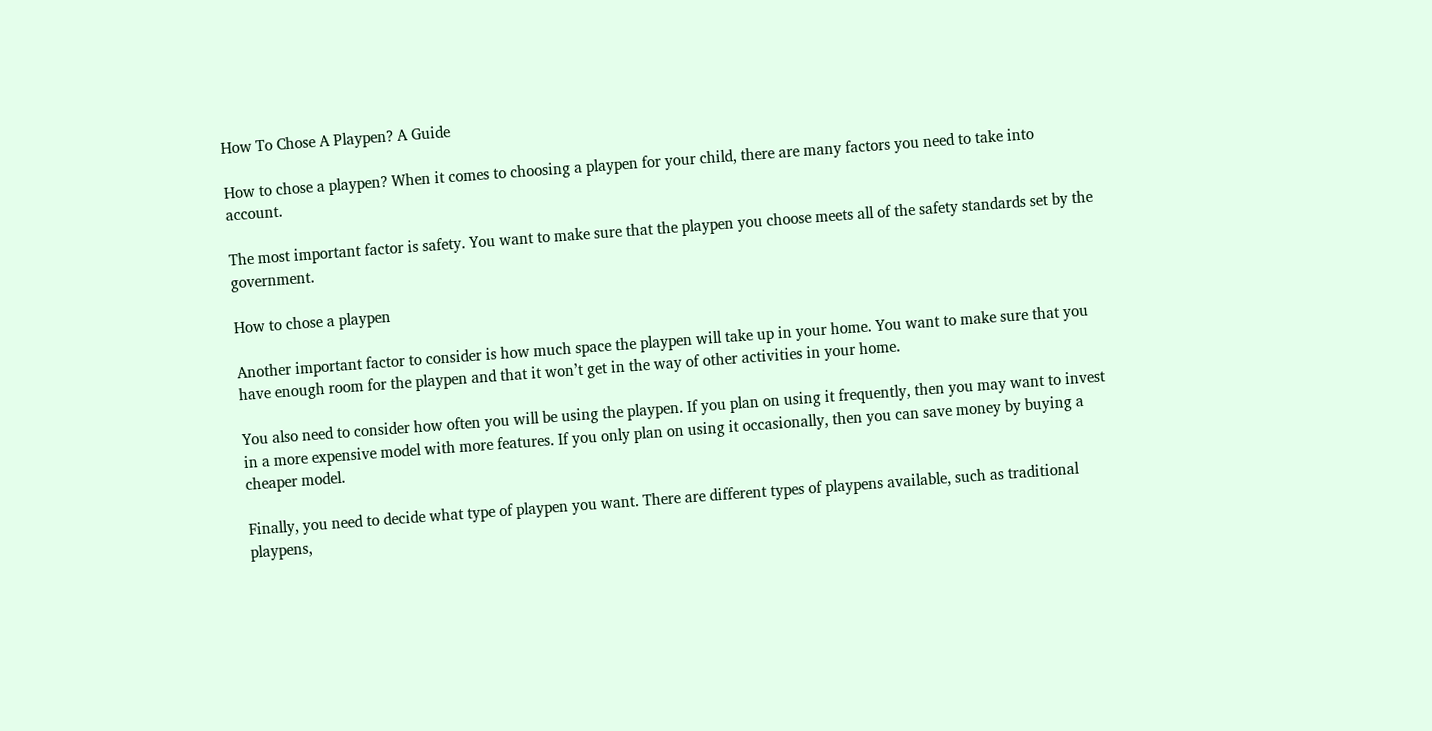How To Chose A Playpen? A Guide

How to chose a playpen? When it comes to choosing a playpen for your child, there are many factors you need to take into account.

The most important factor is safety. You want to make sure that the playpen you choose meets all of the safety standards set by the government.

How to chose a playpen

Another important factor to consider is how much space the playpen will take up in your home. You want to make sure that you have enough room for the playpen and that it won’t get in the way of other activities in your home.

You also need to consider how often you will be using the playpen. If you plan on using it frequently, then you may want to invest in a more expensive model with more features. If you only plan on using it occasionally, then you can save money by buying a cheaper model.

Finally, you need to decide what type of playpen you want. There are different types of playpens available, such as traditional playpens,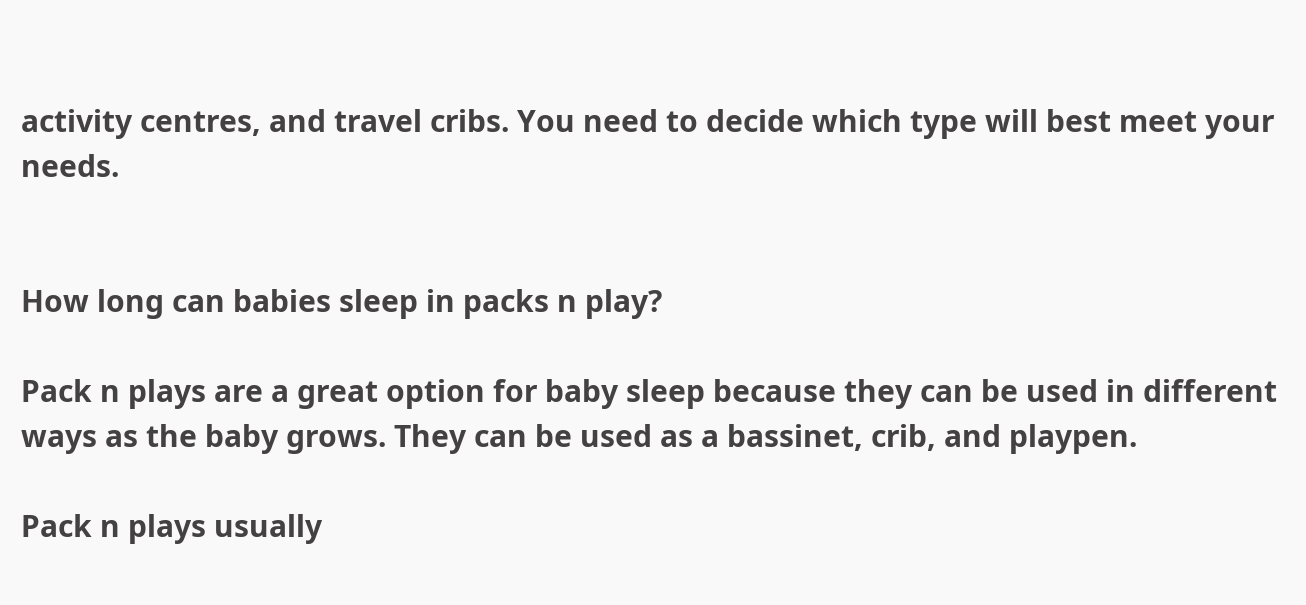activity centres, and travel cribs. You need to decide which type will best meet your needs.


How long can babies sleep in packs n play?

Pack n plays are a great option for baby sleep because they can be used in different ways as the baby grows. They can be used as a bassinet, crib, and playpen.

Pack n plays usually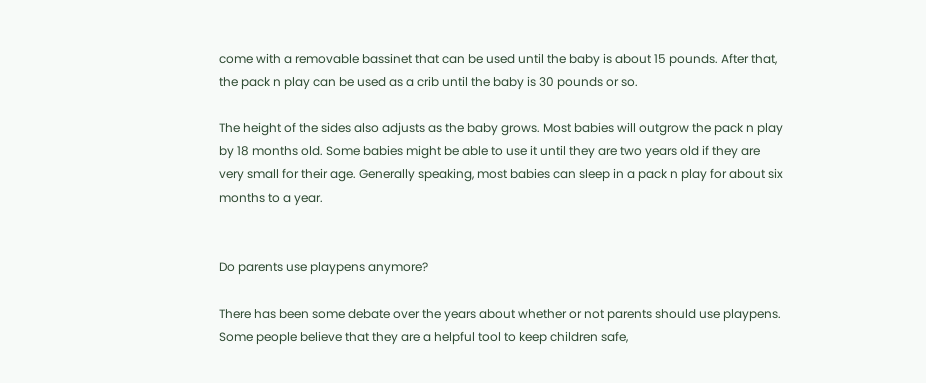come with a removable bassinet that can be used until the baby is about 15 pounds. After that, the pack n play can be used as a crib until the baby is 30 pounds or so.

The height of the sides also adjusts as the baby grows. Most babies will outgrow the pack n play by 18 months old. Some babies might be able to use it until they are two years old if they are very small for their age. Generally speaking, most babies can sleep in a pack n play for about six months to a year.


Do parents use playpens anymore?

There has been some debate over the years about whether or not parents should use playpens. Some people believe that they are a helpful tool to keep children safe,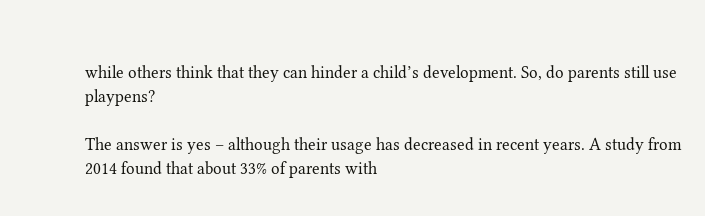while others think that they can hinder a child’s development. So, do parents still use playpens?

The answer is yes – although their usage has decreased in recent years. A study from 2014 found that about 33% of parents with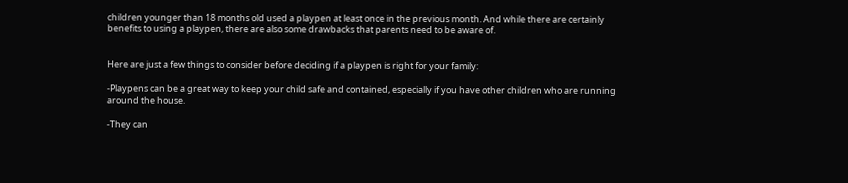children younger than 18 months old used a playpen at least once in the previous month. And while there are certainly benefits to using a playpen, there are also some drawbacks that parents need to be aware of.


Here are just a few things to consider before deciding if a playpen is right for your family:

-Playpens can be a great way to keep your child safe and contained, especially if you have other children who are running around the house.

-They can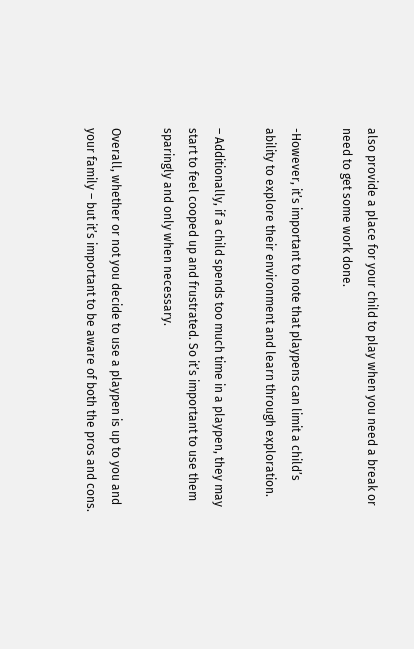also provide a place for your child to play when you need a break or need to get some work done.

-However, it’s important to note that playpens can limit a child’s ability to explore their environment and learn through exploration.

– Additionally, if a child spends too much time in a playpen, they may start to feel cooped up and frustrated. So it’s important to use them sparingly and only when necessary.

Overall, whether or not you decide to use a playpen is up to you and your family – but it’s important to be aware of both the pros and cons.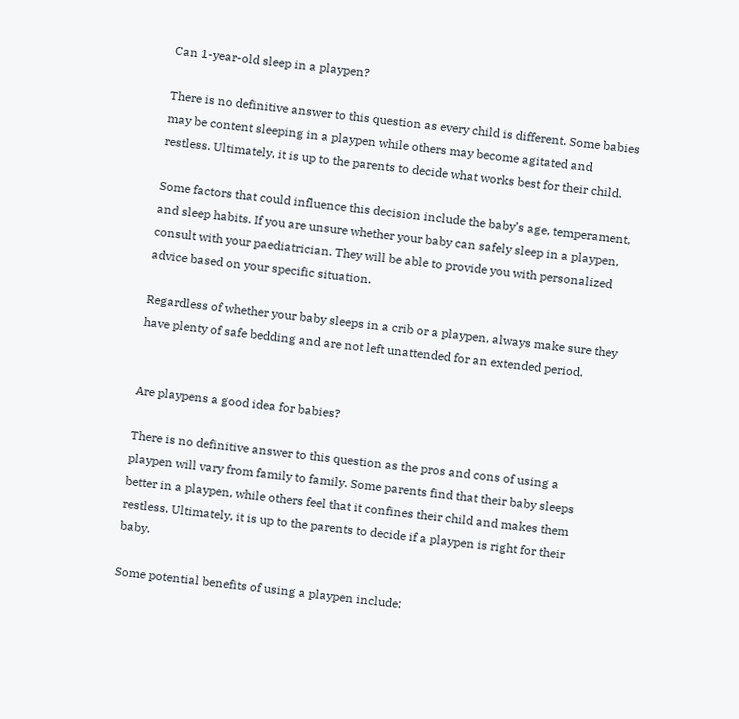Can 1-year-old sleep in a playpen?

There is no definitive answer to this question as every child is different. Some babies may be content sleeping in a playpen while others may become agitated and restless. Ultimately, it is up to the parents to decide what works best for their child.

Some factors that could influence this decision include the baby’s age, temperament, and sleep habits. If you are unsure whether your baby can safely sleep in a playpen, consult with your paediatrician. They will be able to provide you with personalized advice based on your specific situation.

Regardless of whether your baby sleeps in a crib or a playpen, always make sure they have plenty of safe bedding and are not left unattended for an extended period.


Are playpens a good idea for babies?

There is no definitive answer to this question as the pros and cons of using a playpen will vary from family to family. Some parents find that their baby sleeps better in a playpen, while others feel that it confines their child and makes them restless. Ultimately, it is up to the parents to decide if a playpen is right for their baby.

Some potential benefits of using a playpen include: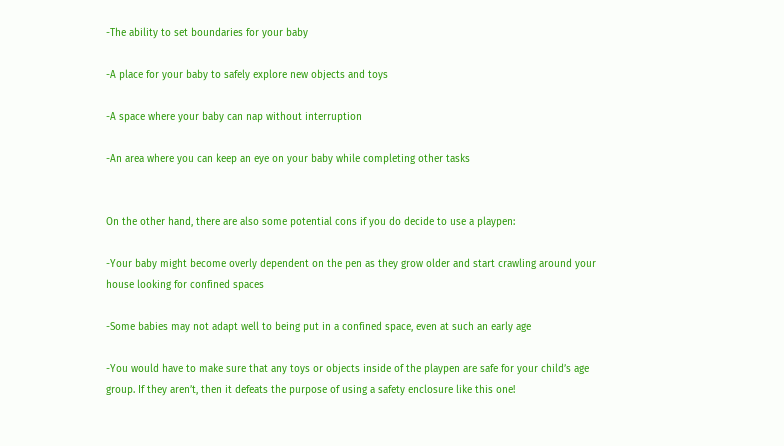-The ability to set boundaries for your baby

-A place for your baby to safely explore new objects and toys

-A space where your baby can nap without interruption

-An area where you can keep an eye on your baby while completing other tasks


On the other hand, there are also some potential cons if you do decide to use a playpen:

-Your baby might become overly dependent on the pen as they grow older and start crawling around your house looking for confined spaces

-Some babies may not adapt well to being put in a confined space, even at such an early age

-You would have to make sure that any toys or objects inside of the playpen are safe for your child’s age group. If they aren’t, then it defeats the purpose of using a safety enclosure like this one!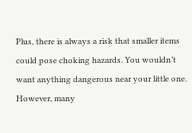Plus, there is always a risk that smaller items could pose choking hazards. You wouldn’t want anything dangerous near your little one. However, many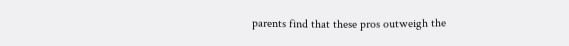parents find that these pros outweigh the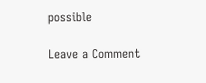possible

Leave a Comment